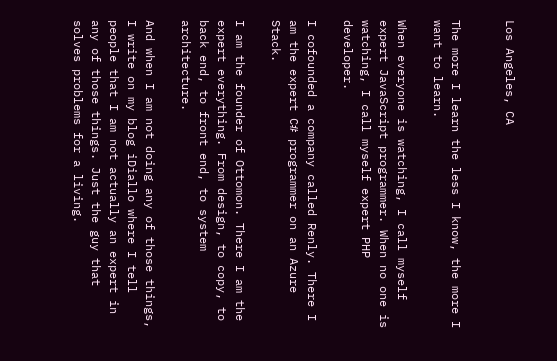Los Angeles, CA


The more I learn the less I know, the more I want to learn.

When everyone is watching, I call myself expert JavaScript programmer. When no one is watching, I call myself expert PHP developer.

I cofounded a company called Renly. There I am the expert C# programmer on an Azure Stack.

I am the founder of Ottomon. There I am the expert everything. From design, to copy, to back end, to front end, to system architecture.

And when I am not doing any of those things, I write on my blog iDiallo where I tell people that I am not actually an expert in any of those things. Just the guy that solves problems for a living.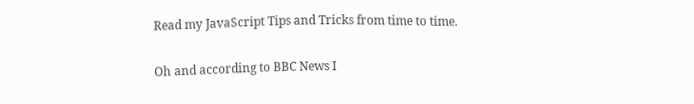Read my JavaScript Tips and Tricks from time to time.

Oh and according to BBC News I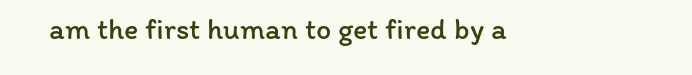am the first human to get fired by a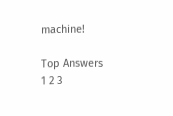machine!

Top Answers
1 2 3